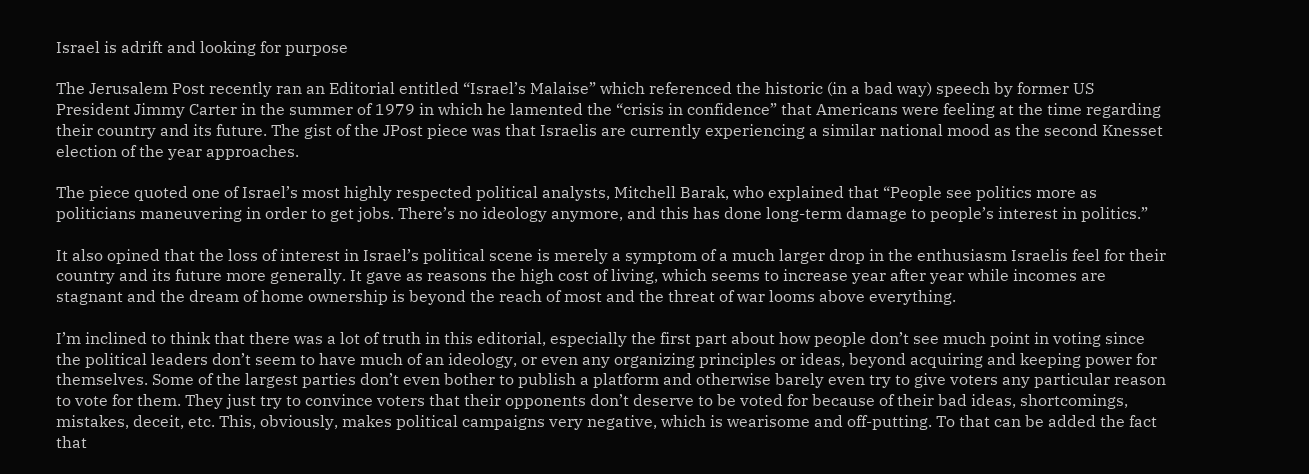Israel is adrift and looking for purpose

The Jerusalem Post recently ran an Editorial entitled “Israel’s Malaise” which referenced the historic (in a bad way) speech by former US President Jimmy Carter in the summer of 1979 in which he lamented the “crisis in confidence” that Americans were feeling at the time regarding their country and its future. The gist of the JPost piece was that Israelis are currently experiencing a similar national mood as the second Knesset election of the year approaches.

The piece quoted one of Israel’s most highly respected political analysts, Mitchell Barak, who explained that “People see politics more as politicians maneuvering in order to get jobs. There’s no ideology anymore, and this has done long-term damage to people’s interest in politics.”

It also opined that the loss of interest in Israel’s political scene is merely a symptom of a much larger drop in the enthusiasm Israelis feel for their country and its future more generally. It gave as reasons the high cost of living, which seems to increase year after year while incomes are stagnant and the dream of home ownership is beyond the reach of most and the threat of war looms above everything.

I’m inclined to think that there was a lot of truth in this editorial, especially the first part about how people don’t see much point in voting since the political leaders don’t seem to have much of an ideology, or even any organizing principles or ideas, beyond acquiring and keeping power for themselves. Some of the largest parties don’t even bother to publish a platform and otherwise barely even try to give voters any particular reason to vote for them. They just try to convince voters that their opponents don’t deserve to be voted for because of their bad ideas, shortcomings, mistakes, deceit, etc. This, obviously, makes political campaigns very negative, which is wearisome and off-putting. To that can be added the fact that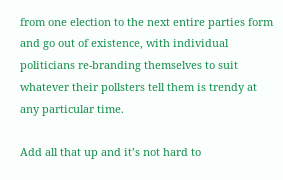from one election to the next entire parties form and go out of existence, with individual politicians re-branding themselves to suit whatever their pollsters tell them is trendy at any particular time.

Add all that up and it’s not hard to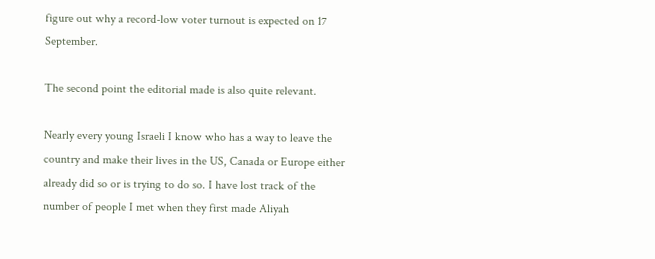figure out why a record-low voter turnout is expected on 17 September.

The second point the editorial made is also quite relevant.

Nearly every young Israeli I know who has a way to leave the country and make their lives in the US, Canada or Europe either already did so or is trying to do so. I have lost track of the number of people I met when they first made Aliyah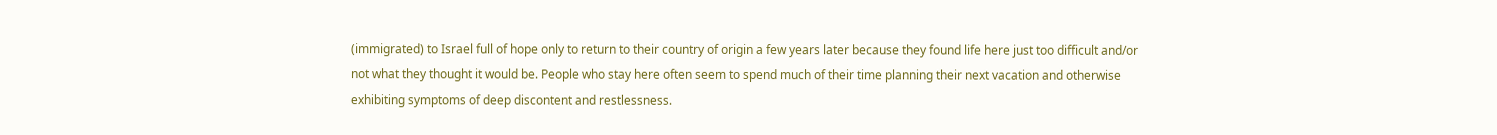(immigrated) to Israel full of hope only to return to their country of origin a few years later because they found life here just too difficult and/or not what they thought it would be. People who stay here often seem to spend much of their time planning their next vacation and otherwise exhibiting symptoms of deep discontent and restlessness.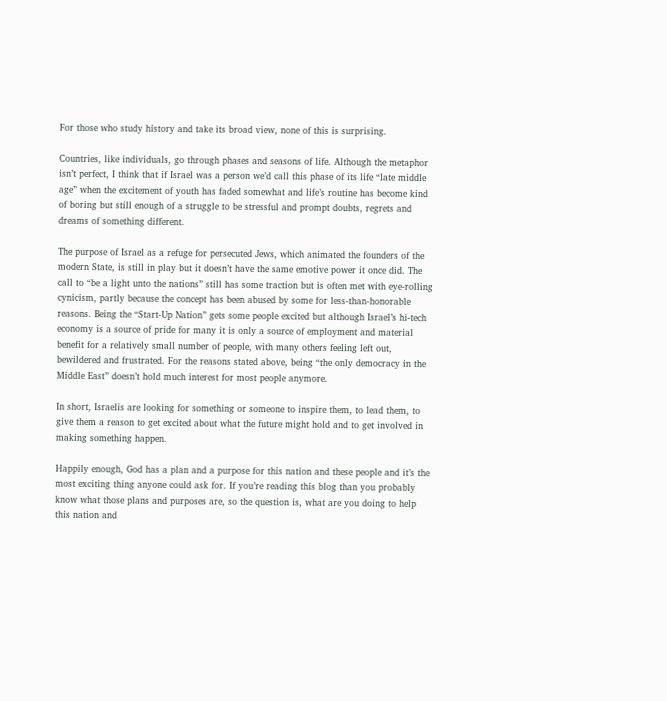For those who study history and take its broad view, none of this is surprising.

Countries, like individuals, go through phases and seasons of life. Although the metaphor isn’t perfect, I think that if Israel was a person we’d call this phase of its life “late middle age” when the excitement of youth has faded somewhat and life’s routine has become kind of boring but still enough of a struggle to be stressful and prompt doubts, regrets and dreams of something different.

The purpose of Israel as a refuge for persecuted Jews, which animated the founders of the modern State, is still in play but it doesn’t have the same emotive power it once did. The call to “be a light unto the nations” still has some traction but is often met with eye-rolling cynicism, partly because the concept has been abused by some for less-than-honorable reasons. Being the “Start-Up Nation” gets some people excited but although Israel’s hi-tech economy is a source of pride for many it is only a source of employment and material benefit for a relatively small number of people, with many others feeling left out, bewildered and frustrated. For the reasons stated above, being “the only democracy in the Middle East” doesn’t hold much interest for most people anymore.

In short, Israelis are looking for something or someone to inspire them, to lead them, to give them a reason to get excited about what the future might hold and to get involved in making something happen.

Happily enough, God has a plan and a purpose for this nation and these people and it’s the most exciting thing anyone could ask for. If you’re reading this blog than you probably know what those plans and purposes are, so the question is, what are you doing to help this nation and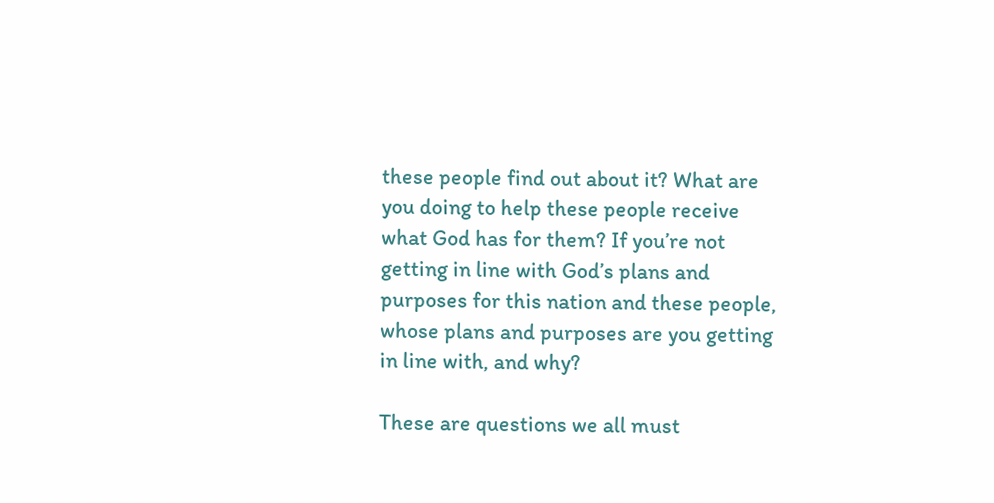these people find out about it? What are you doing to help these people receive what God has for them? If you’re not getting in line with God’s plans and purposes for this nation and these people, whose plans and purposes are you getting in line with, and why?

These are questions we all must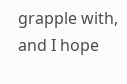grapple with, and I hope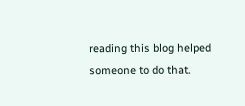reading this blog helped someone to do that.